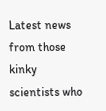Latest news from those kinky scientists who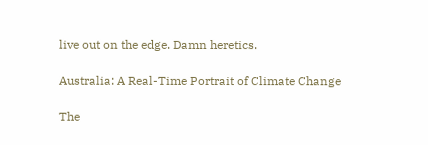live out on the edge. Damn heretics.

Australia: A Real-Time Portrait of Climate Change

The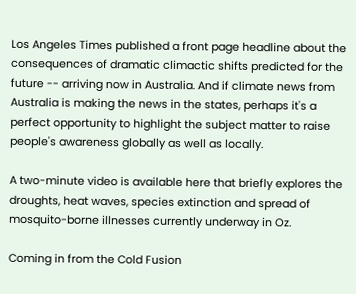Los Angeles Times published a front page headline about the consequences of dramatic climactic shifts predicted for the future -- arriving now in Australia. And if climate news from Australia is making the news in the states, perhaps it's a perfect opportunity to highlight the subject matter to raise people's awareness globally as well as locally.

A two-minute video is available here that briefly explores the droughts, heat waves, species extinction and spread of mosquito-borne illnesses currently underway in Oz.

Coming in from the Cold Fusion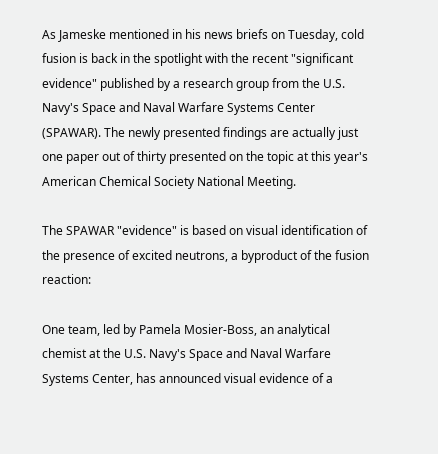As Jameske mentioned in his news briefs on Tuesday, cold fusion is back in the spotlight with the recent "significant evidence" published by a research group from the U.S. Navy's Space and Naval Warfare Systems Center (SPAWAR). The newly presented findings are actually just one paper out of thirty presented on the topic at this year's American Chemical Society National Meeting.

The SPAWAR "evidence" is based on visual identification of the presence of excited neutrons, a byproduct of the fusion reaction:

One team, led by Pamela Mosier-Boss, an analytical chemist at the U.S. Navy's Space and Naval Warfare Systems Center, has announced visual evidence of a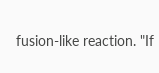fusion-like reaction. "If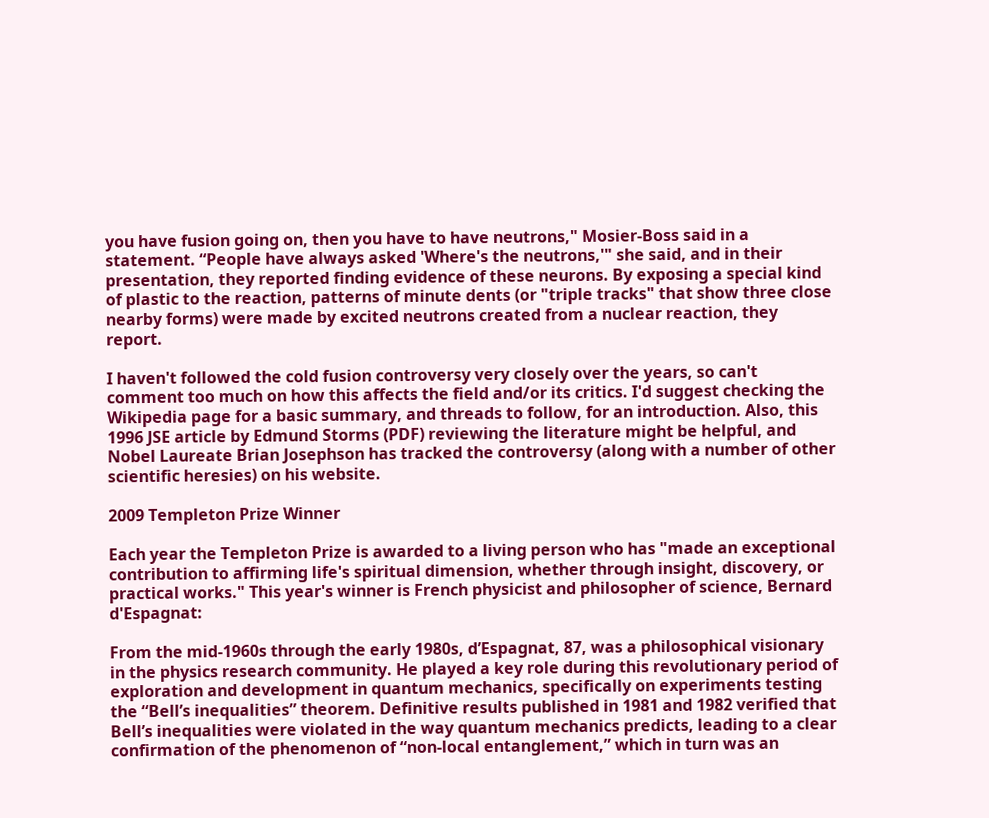you have fusion going on, then you have to have neutrons," Mosier-Boss said in a statement. “People have always asked 'Where's the neutrons,'" she said, and in their presentation, they reported finding evidence of these neurons. By exposing a special kind of plastic to the reaction, patterns of minute dents (or "triple tracks" that show three close nearby forms) were made by excited neutrons created from a nuclear reaction, they report.

I haven't followed the cold fusion controversy very closely over the years, so can't comment too much on how this affects the field and/or its critics. I'd suggest checking the Wikipedia page for a basic summary, and threads to follow, for an introduction. Also, this 1996 JSE article by Edmund Storms (PDF) reviewing the literature might be helpful, and Nobel Laureate Brian Josephson has tracked the controversy (along with a number of other scientific heresies) on his website.

2009 Templeton Prize Winner

Each year the Templeton Prize is awarded to a living person who has "made an exceptional contribution to affirming life's spiritual dimension, whether through insight, discovery, or practical works." This year's winner is French physicist and philosopher of science, Bernard d'Espagnat:

From the mid-1960s through the early 1980s, d’Espagnat, 87, was a philosophical visionary in the physics research community. He played a key role during this revolutionary period of exploration and development in quantum mechanics, specifically on experiments testing the “Bell’s inequalities” theorem. Definitive results published in 1981 and 1982 verified that Bell’s inequalities were violated in the way quantum mechanics predicts, leading to a clear confirmation of the phenomenon of “non-local entanglement,” which in turn was an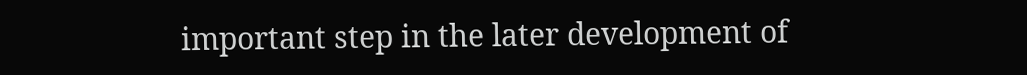important step in the later development of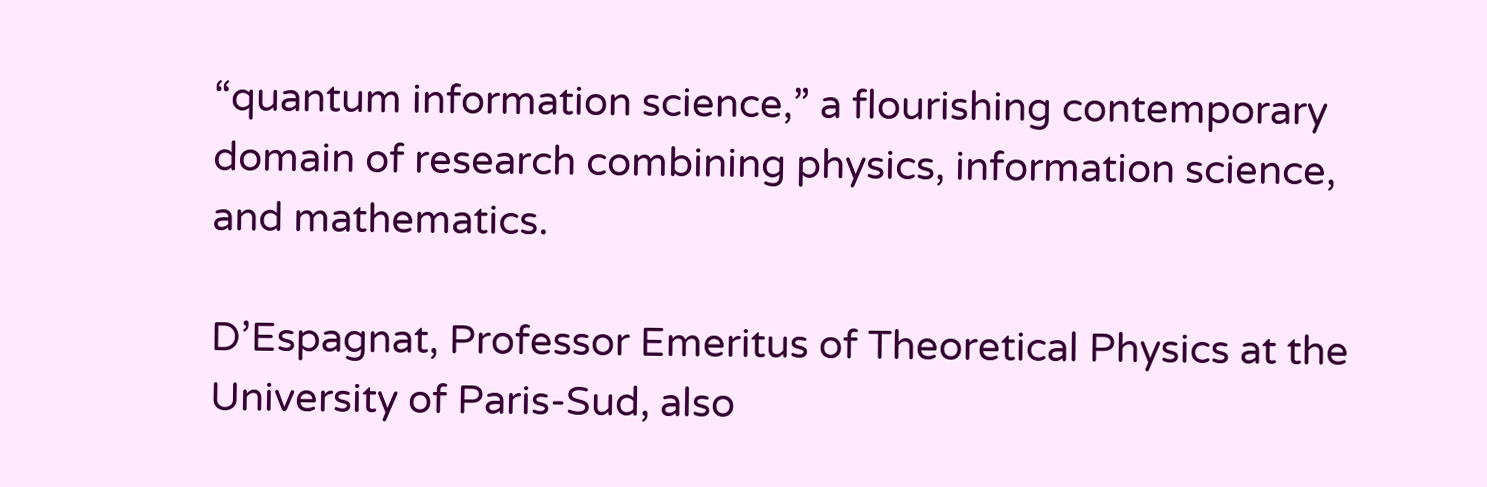“quantum information science,” a flourishing contemporary domain of research combining physics, information science, and mathematics.

D’Espagnat, Professor Emeritus of Theoretical Physics at the University of Paris-Sud, also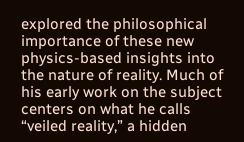explored the philosophical importance of these new physics-based insights into the nature of reality. Much of his early work on the subject centers on what he calls “veiled reality,” a hidden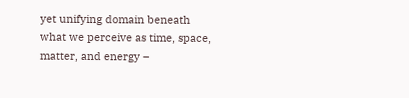yet unifying domain beneath what we perceive as time, space, matter, and energy –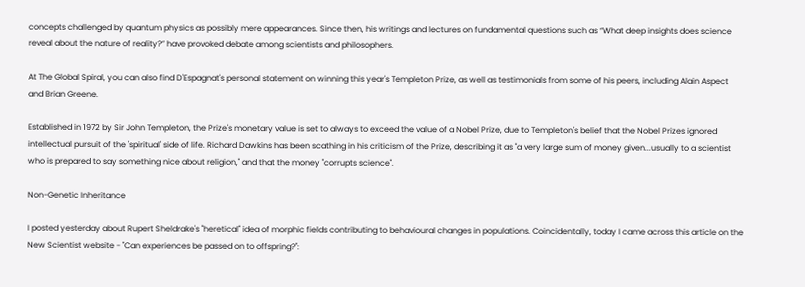concepts challenged by quantum physics as possibly mere appearances. Since then, his writings and lectures on fundamental questions such as “What deep insights does science reveal about the nature of reality?” have provoked debate among scientists and philosophers.

At The Global Spiral, you can also find D'Espagnat's personal statement on winning this year's Templeton Prize, as well as testimonials from some of his peers, including Alain Aspect and Brian Greene.

Established in 1972 by Sir John Templeton, the Prize's monetary value is set to always to exceed the value of a Nobel Prize, due to Templeton's belief that the Nobel Prizes ignored intellectual pursuit of the 'spiritual' side of life. Richard Dawkins has been scathing in his criticism of the Prize, describing it as "a very large sum of money given...usually to a scientist who is prepared to say something nice about religion," and that the money "corrupts science".

Non-Genetic Inheritance

I posted yesterday about Rupert Sheldrake's "heretical" idea of morphic fields contributing to behavioural changes in populations. Coincidentally, today I came across this article on the New Scientist website - "Can experiences be passed on to offspring?":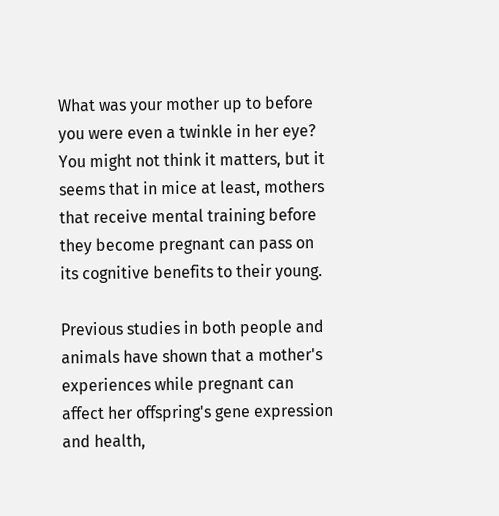What was your mother up to before you were even a twinkle in her eye? You might not think it matters, but it seems that in mice at least, mothers that receive mental training before they become pregnant can pass on its cognitive benefits to their young.

Previous studies in both people and animals have shown that a mother's experiences while pregnant can affect her offspring's gene expression and health,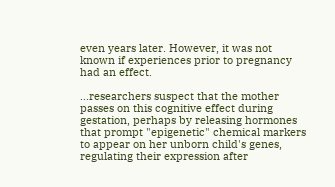even years later. However, it was not known if experiences prior to pregnancy had an effect.

...researchers suspect that the mother passes on this cognitive effect during gestation, perhaps by releasing hormones that prompt "epigenetic" chemical markers to appear on her unborn child's genes, regulating their expression after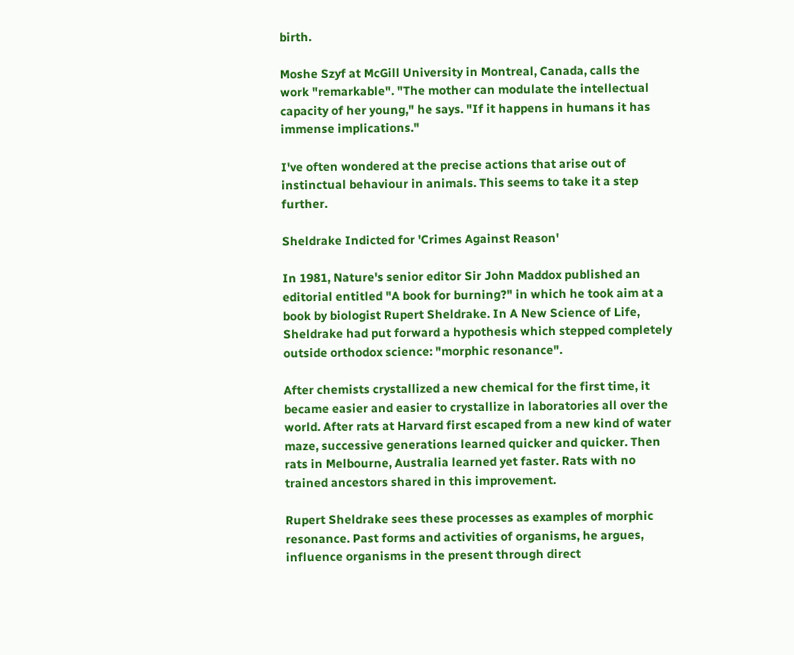birth.

Moshe Szyf at McGill University in Montreal, Canada, calls the work "remarkable". "The mother can modulate the intellectual capacity of her young," he says. "If it happens in humans it has immense implications."

I've often wondered at the precise actions that arise out of instinctual behaviour in animals. This seems to take it a step further.

Sheldrake Indicted for 'Crimes Against Reason'

In 1981, Nature's senior editor Sir John Maddox published an editorial entitled "A book for burning?" in which he took aim at a book by biologist Rupert Sheldrake. In A New Science of Life, Sheldrake had put forward a hypothesis which stepped completely outside orthodox science: "morphic resonance".

After chemists crystallized a new chemical for the first time, it became easier and easier to crystallize in laboratories all over the world. After rats at Harvard first escaped from a new kind of water maze, successive generations learned quicker and quicker. Then rats in Melbourne, Australia learned yet faster. Rats with no trained ancestors shared in this improvement.

Rupert Sheldrake sees these processes as examples of morphic resonance. Past forms and activities of organisms, he argues, influence organisms in the present through direct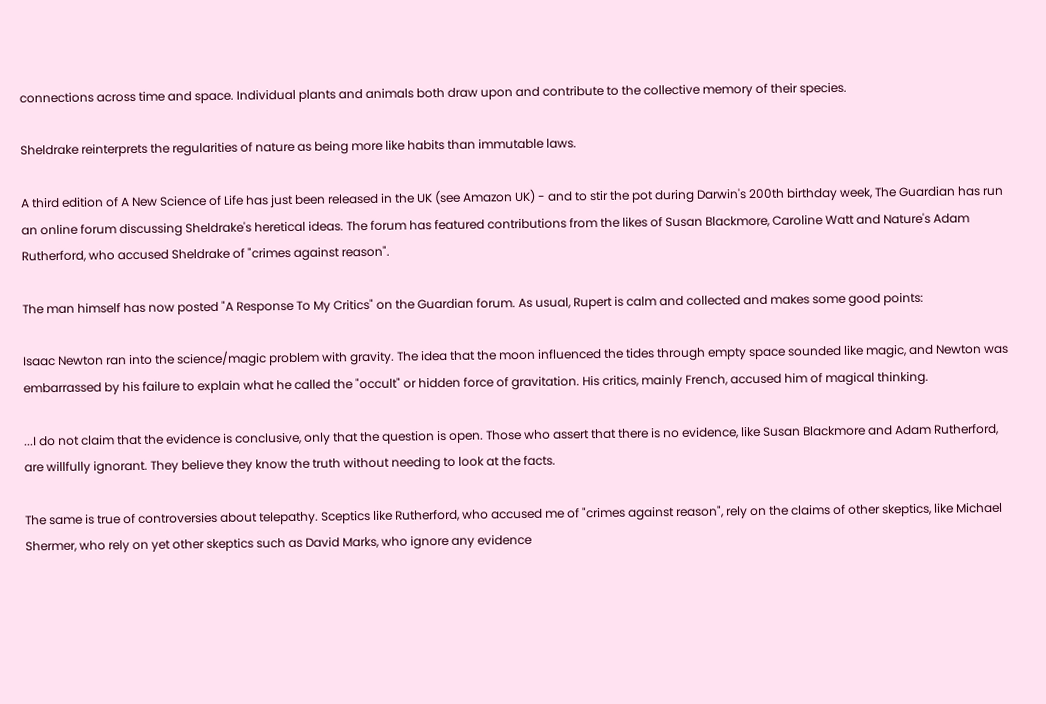connections across time and space. Individual plants and animals both draw upon and contribute to the collective memory of their species.

Sheldrake reinterprets the regularities of nature as being more like habits than immutable laws.

A third edition of A New Science of Life has just been released in the UK (see Amazon UK) - and to stir the pot during Darwin's 200th birthday week, The Guardian has run an online forum discussing Sheldrake's heretical ideas. The forum has featured contributions from the likes of Susan Blackmore, Caroline Watt and Nature's Adam Rutherford, who accused Sheldrake of "crimes against reason".

The man himself has now posted "A Response To My Critics" on the Guardian forum. As usual, Rupert is calm and collected and makes some good points:

Isaac Newton ran into the science/magic problem with gravity. The idea that the moon influenced the tides through empty space sounded like magic, and Newton was embarrassed by his failure to explain what he called the "occult" or hidden force of gravitation. His critics, mainly French, accused him of magical thinking.

...I do not claim that the evidence is conclusive, only that the question is open. Those who assert that there is no evidence, like Susan Blackmore and Adam Rutherford, are willfully ignorant. They believe they know the truth without needing to look at the facts.

The same is true of controversies about telepathy. Sceptics like Rutherford, who accused me of "crimes against reason", rely on the claims of other skeptics, like Michael Shermer, who rely on yet other skeptics such as David Marks, who ignore any evidence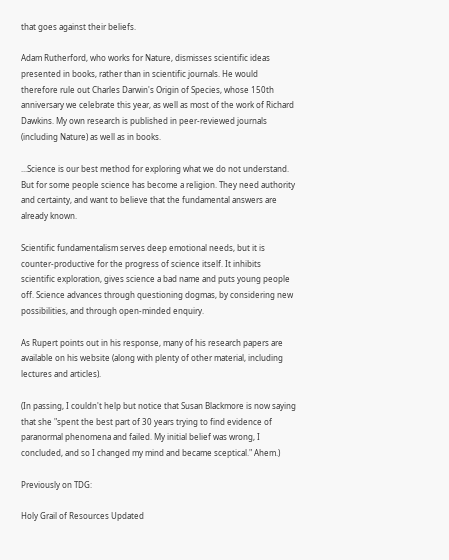that goes against their beliefs.

Adam Rutherford, who works for Nature, dismisses scientific ideas presented in books, rather than in scientific journals. He would therefore rule out Charles Darwin's Origin of Species, whose 150th anniversary we celebrate this year, as well as most of the work of Richard Dawkins. My own research is published in peer-reviewed journals (including Nature) as well as in books.

...Science is our best method for exploring what we do not understand. But for some people science has become a religion. They need authority and certainty, and want to believe that the fundamental answers are already known.

Scientific fundamentalism serves deep emotional needs, but it is counter-productive for the progress of science itself. It inhibits scientific exploration, gives science a bad name and puts young people off. Science advances through questioning dogmas, by considering new possibilities, and through open-minded enquiry.

As Rupert points out in his response, many of his research papers are available on his website (along with plenty of other material, including lectures and articles).

(In passing, I couldn't help but notice that Susan Blackmore is now saying that she "spent the best part of 30 years trying to find evidence of paranormal phenomena and failed. My initial belief was wrong, I concluded, and so I changed my mind and became sceptical." Ahem.)

Previously on TDG:

Holy Grail of Resources Updated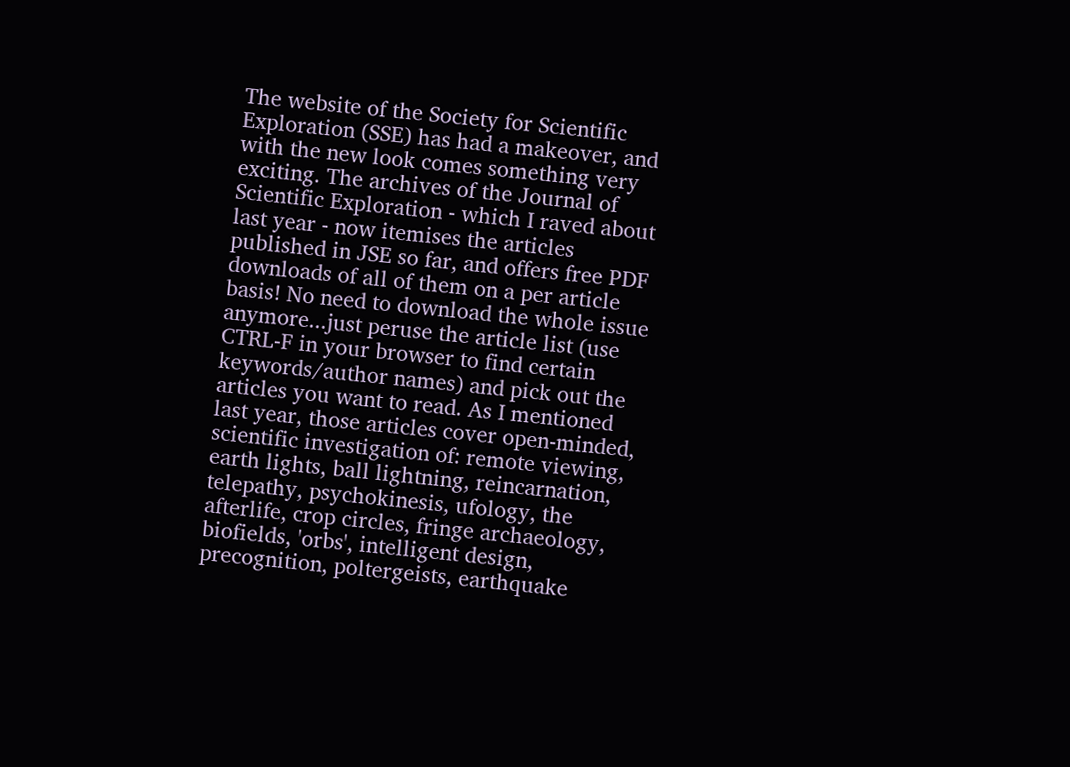The website of the Society for Scientific Exploration (SSE) has had a makeover, and with the new look comes something very exciting. The archives of the Journal of Scientific Exploration - which I raved about last year - now itemises the articles published in JSE so far, and offers free PDF downloads of all of them on a per article basis! No need to download the whole issue anymore...just peruse the article list (use CTRL-F in your browser to find certain keywords/author names) and pick out the articles you want to read. As I mentioned last year, those articles cover open-minded, scientific investigation of: remote viewing, earth lights, ball lightning, reincarnation, telepathy, psychokinesis, ufology, the afterlife, crop circles, fringe archaeology, biofields, 'orbs', intelligent design, precognition, poltergeists, earthquake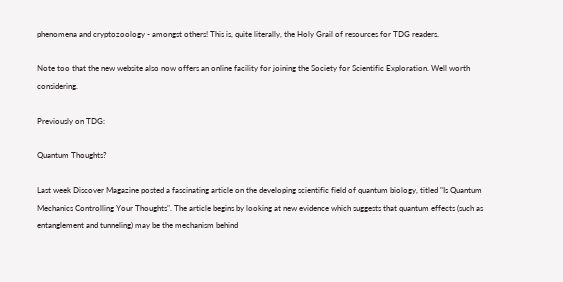phenomena and cryptozoology - amongst others! This is, quite literally, the Holy Grail of resources for TDG readers.

Note too that the new website also now offers an online facility for joining the Society for Scientific Exploration. Well worth considering.

Previously on TDG:

Quantum Thoughts?

Last week Discover Magazine posted a fascinating article on the developing scientific field of quantum biology, titled "Is Quantum Mechanics Controlling Your Thoughts". The article begins by looking at new evidence which suggests that quantum effects (such as entanglement and tunneling) may be the mechanism behind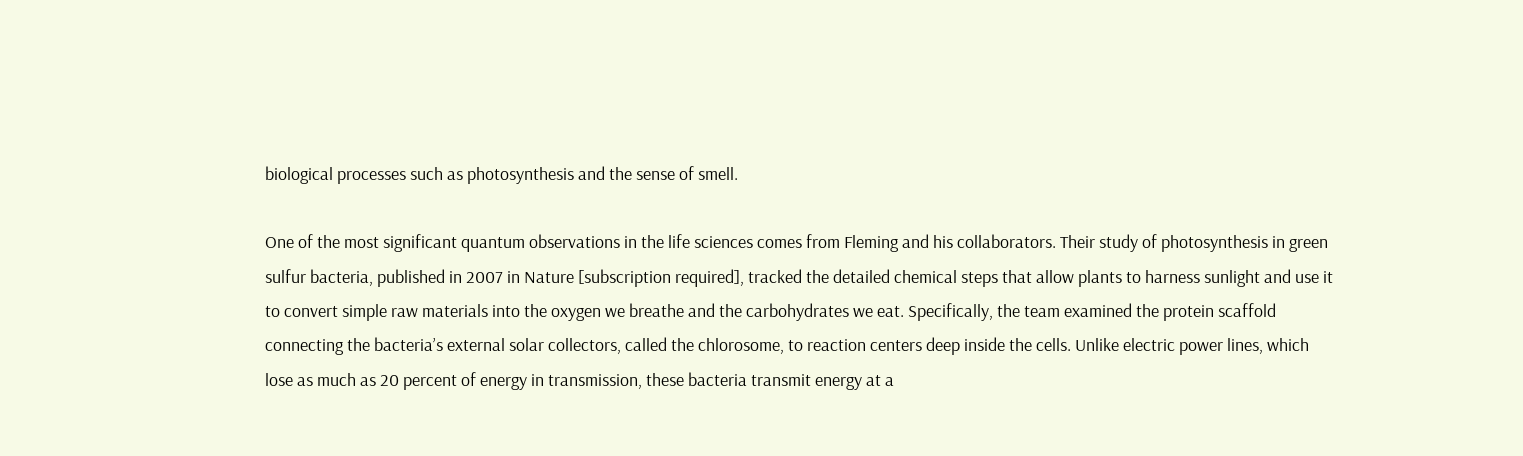biological processes such as photosynthesis and the sense of smell.

One of the most significant quantum observations in the life sciences comes from Fleming and his collaborators. Their study of photosynthesis in green sulfur bacteria, published in 2007 in Nature [subscription required], tracked the detailed chemical steps that allow plants to harness sunlight and use it to convert simple raw materials into the oxygen we breathe and the carbohydrates we eat. Specifically, the team examined the protein scaffold connecting the bacteria’s external solar collectors, called the chlorosome, to reaction centers deep inside the cells. Unlike electric power lines, which lose as much as 20 percent of energy in transmission, these bacteria transmit energy at a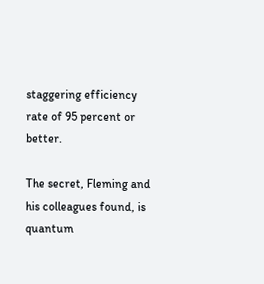staggering efficiency rate of 95 percent or better.

The secret, Fleming and his colleagues found, is quantum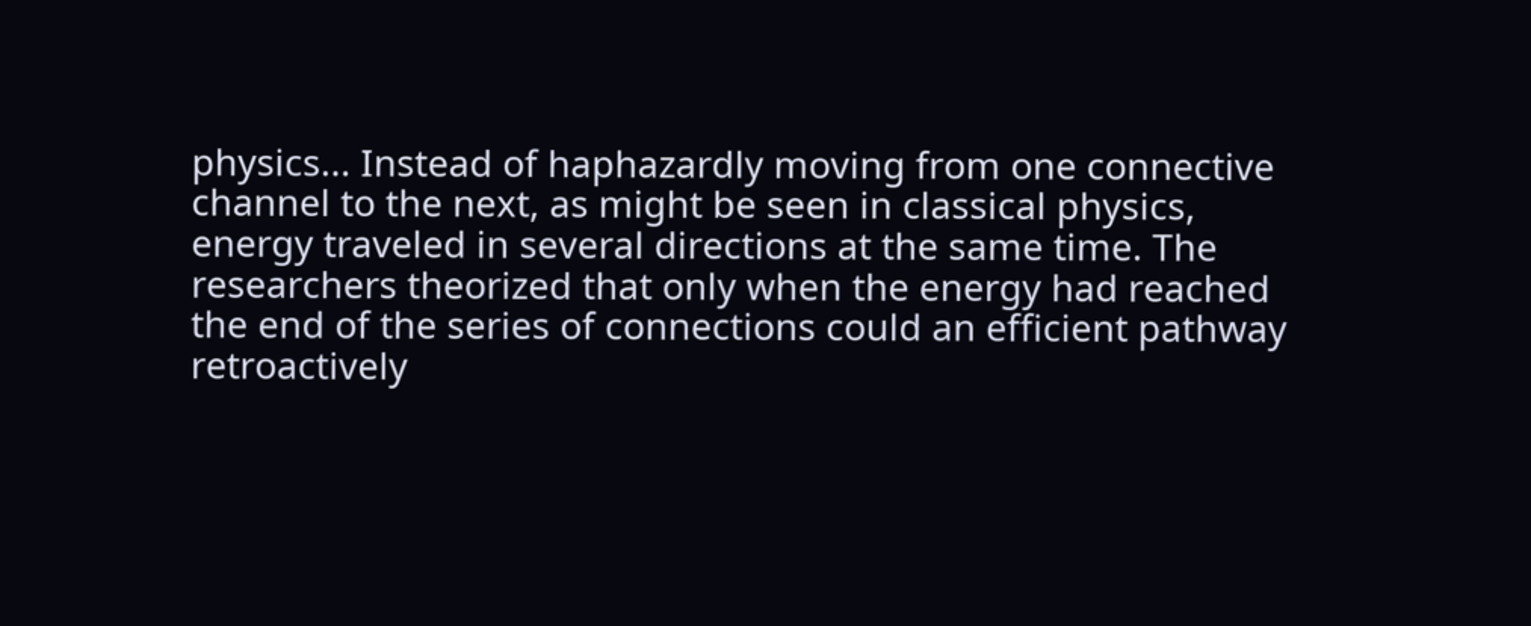physics... Instead of haphazardly moving from one connective channel to the next, as might be seen in classical physics, energy traveled in several directions at the same time. The researchers theorized that only when the energy had reached the end of the series of connections could an efficient pathway retroactively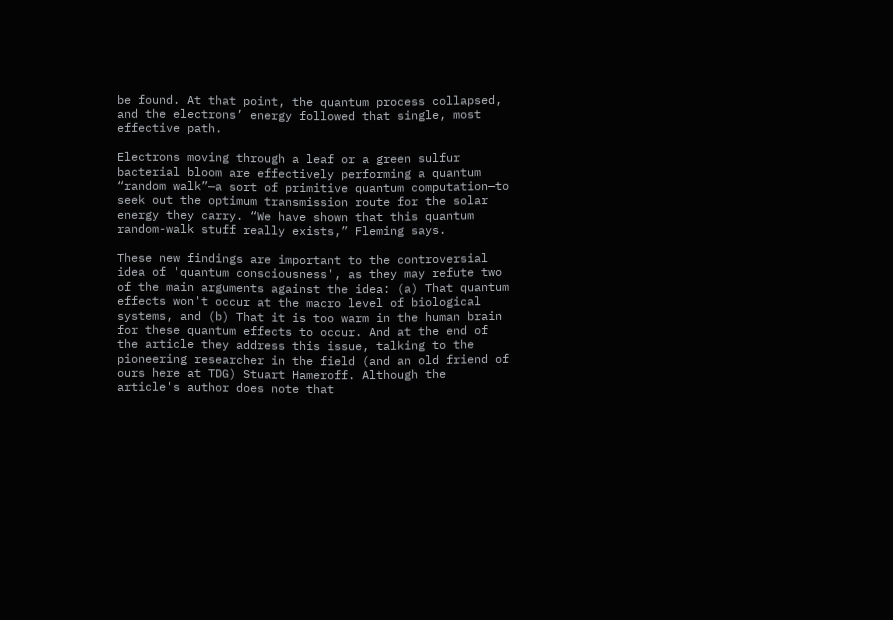be found. At that point, the quantum process collapsed, and the electrons’ energy followed that single, most effective path.

Electrons moving through a leaf or a green sulfur bacterial bloom are effectively performing a quantum “random walk”—a sort of primitive quantum computation—to seek out the optimum transmission route for the solar energy they carry. “We have shown that this quantum random-walk stuff really exists,” Fleming says.

These new findings are important to the controversial idea of 'quantum consciousness', as they may refute two of the main arguments against the idea: (a) That quantum effects won't occur at the macro level of biological systems, and (b) That it is too warm in the human brain for these quantum effects to occur. And at the end of the article they address this issue, talking to the pioneering researcher in the field (and an old friend of ours here at TDG) Stuart Hameroff. Although the article's author does note that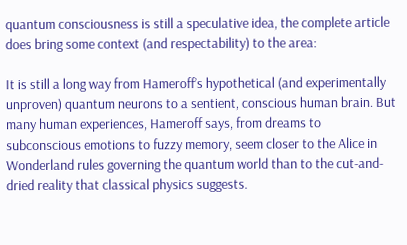quantum consciousness is still a speculative idea, the complete article does bring some context (and respectability) to the area:

It is still a long way from Hameroff’s hypothetical (and experimentally unproven) quantum neurons to a sentient, conscious human brain. But many human experiences, Hameroff says, from dreams to subconscious emotions to fuzzy memory, seem closer to the Alice in Wonderland rules governing the quantum world than to the cut-and-dried reality that classical physics suggests.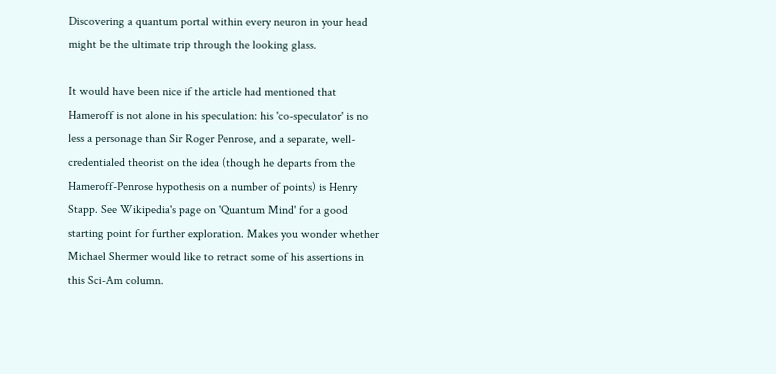Discovering a quantum portal within every neuron in your head might be the ultimate trip through the looking glass.

It would have been nice if the article had mentioned that Hameroff is not alone in his speculation: his 'co-speculator' is no less a personage than Sir Roger Penrose, and a separate, well-credentialed theorist on the idea (though he departs from the Hameroff-Penrose hypothesis on a number of points) is Henry Stapp. See Wikipedia's page on 'Quantum Mind' for a good starting point for further exploration. Makes you wonder whether Michael Shermer would like to retract some of his assertions in this Sci-Am column.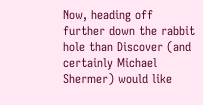Now, heading off further down the rabbit hole than Discover (and certainly Michael Shermer) would like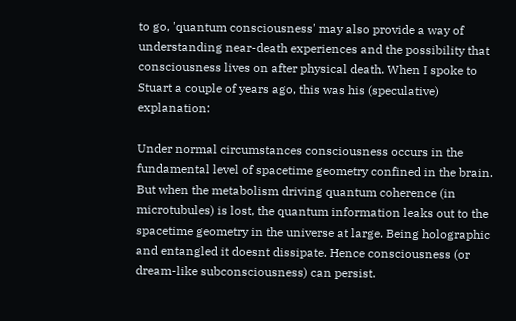to go, 'quantum consciousness' may also provide a way of understanding near-death experiences and the possibility that consciousness lives on after physical death. When I spoke to Stuart a couple of years ago, this was his (speculative) explanation:

Under normal circumstances consciousness occurs in the fundamental level of spacetime geometry confined in the brain. But when the metabolism driving quantum coherence (in microtubules) is lost, the quantum information leaks out to the spacetime geometry in the universe at large. Being holographic and entangled it doesnt dissipate. Hence consciousness (or dream-like subconsciousness) can persist.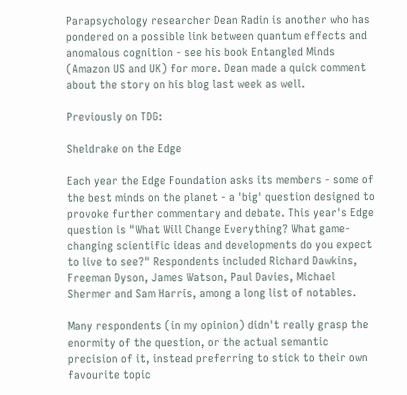Parapsychology researcher Dean Radin is another who has pondered on a possible link between quantum effects and anomalous cognition - see his book Entangled Minds (Amazon US and UK) for more. Dean made a quick comment about the story on his blog last week as well.

Previously on TDG:

Sheldrake on the Edge

Each year the Edge Foundation asks its members - some of the best minds on the planet - a 'big' question designed to provoke further commentary and debate. This year's Edge question is "What Will Change Everything? What game-changing scientific ideas and developments do you expect to live to see?" Respondents included Richard Dawkins, Freeman Dyson, James Watson, Paul Davies, Michael Shermer and Sam Harris, among a long list of notables.

Many respondents (in my opinion) didn't really grasp the enormity of the question, or the actual semantic precision of it, instead preferring to stick to their own favourite topic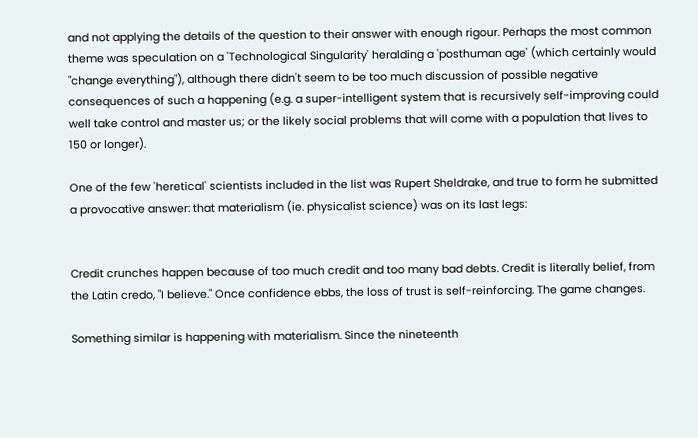and not applying the details of the question to their answer with enough rigour. Perhaps the most common theme was speculation on a 'Technological Singularity' heralding a 'posthuman age' (which certainly would "change everything"), although there didn't seem to be too much discussion of possible negative consequences of such a happening (e.g. a super-intelligent system that is recursively self-improving could well take control and master us; or the likely social problems that will come with a population that lives to 150 or longer).

One of the few 'heretical' scientists included in the list was Rupert Sheldrake, and true to form he submitted a provocative answer: that materialism (ie. physicalist science) was on its last legs:


Credit crunches happen because of too much credit and too many bad debts. Credit is literally belief, from the Latin credo, "I believe." Once confidence ebbs, the loss of trust is self-reinforcing. The game changes.

Something similar is happening with materialism. Since the nineteenth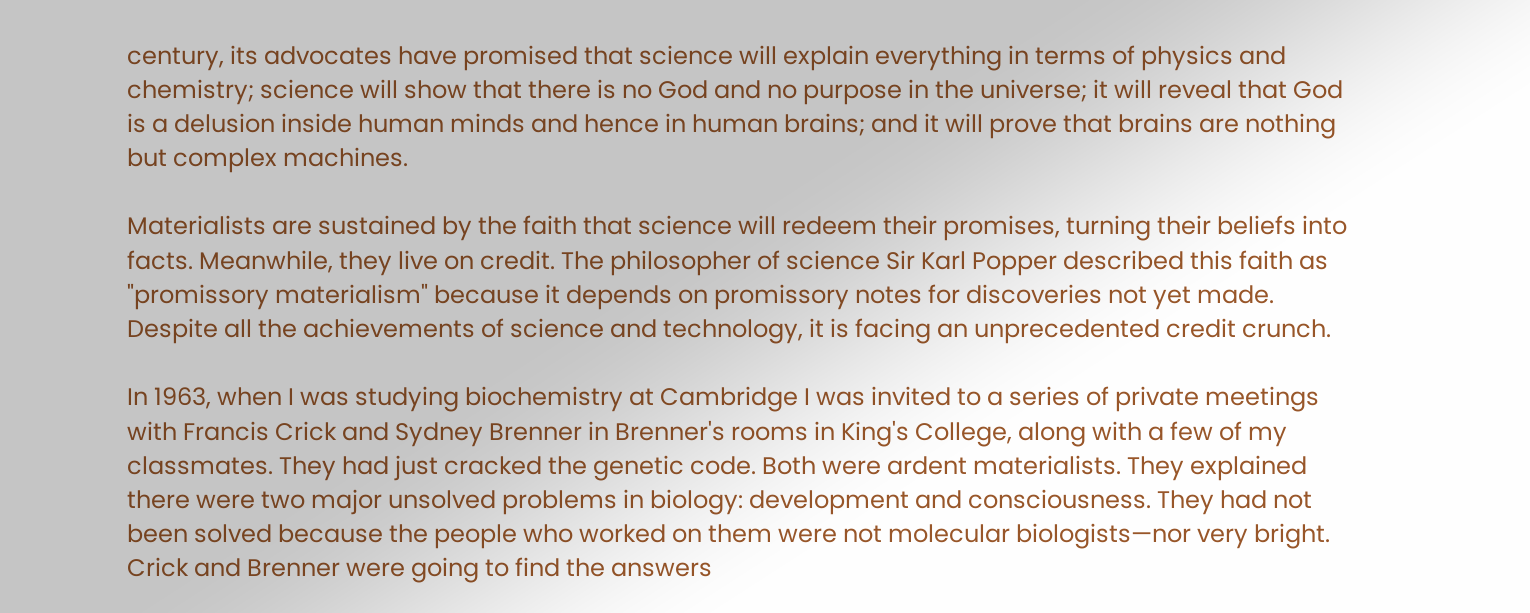century, its advocates have promised that science will explain everything in terms of physics and chemistry; science will show that there is no God and no purpose in the universe; it will reveal that God is a delusion inside human minds and hence in human brains; and it will prove that brains are nothing but complex machines.

Materialists are sustained by the faith that science will redeem their promises, turning their beliefs into facts. Meanwhile, they live on credit. The philosopher of science Sir Karl Popper described this faith as "promissory materialism" because it depends on promissory notes for discoveries not yet made. Despite all the achievements of science and technology, it is facing an unprecedented credit crunch.

In 1963, when I was studying biochemistry at Cambridge I was invited to a series of private meetings with Francis Crick and Sydney Brenner in Brenner's rooms in King's College, along with a few of my classmates. They had just cracked the genetic code. Both were ardent materialists. They explained there were two major unsolved problems in biology: development and consciousness. They had not been solved because the people who worked on them were not molecular biologists—nor very bright. Crick and Brenner were going to find the answers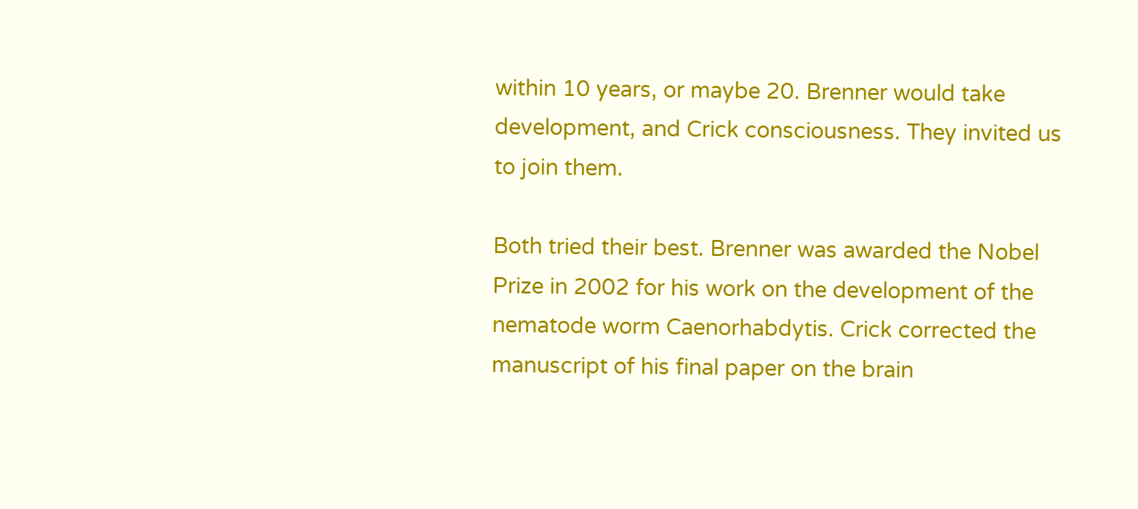within 10 years, or maybe 20. Brenner would take development, and Crick consciousness. They invited us to join them.

Both tried their best. Brenner was awarded the Nobel Prize in 2002 for his work on the development of the nematode worm Caenorhabdytis. Crick corrected the manuscript of his final paper on the brain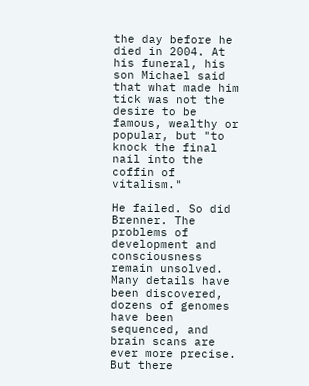the day before he died in 2004. At his funeral, his son Michael said that what made him tick was not the desire to be famous, wealthy or popular, but "to knock the final nail into the coffin of vitalism."

He failed. So did Brenner. The problems of development and consciousness remain unsolved. Many details have been discovered, dozens of genomes have been sequenced, and brain scans are ever more precise. But there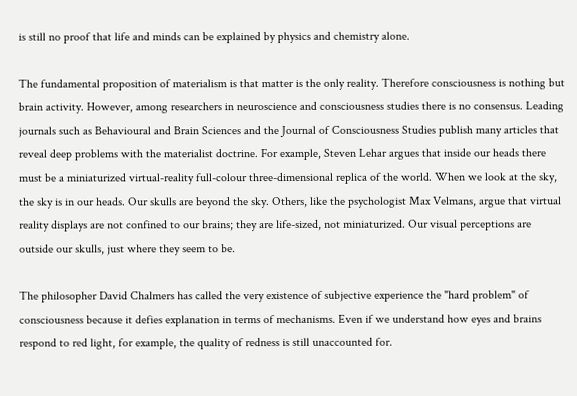is still no proof that life and minds can be explained by physics and chemistry alone.

The fundamental proposition of materialism is that matter is the only reality. Therefore consciousness is nothing but brain activity. However, among researchers in neuroscience and consciousness studies there is no consensus. Leading journals such as Behavioural and Brain Sciences and the Journal of Consciousness Studies publish many articles that reveal deep problems with the materialist doctrine. For example, Steven Lehar argues that inside our heads there must be a miniaturized virtual-reality full-colour three-dimensional replica of the world. When we look at the sky, the sky is in our heads. Our skulls are beyond the sky. Others, like the psychologist Max Velmans, argue that virtual reality displays are not confined to our brains; they are life-sized, not miniaturized. Our visual perceptions are outside our skulls, just where they seem to be.

The philosopher David Chalmers has called the very existence of subjective experience the "hard problem" of consciousness because it defies explanation in terms of mechanisms. Even if we understand how eyes and brains respond to red light, for example, the quality of redness is still unaccounted for.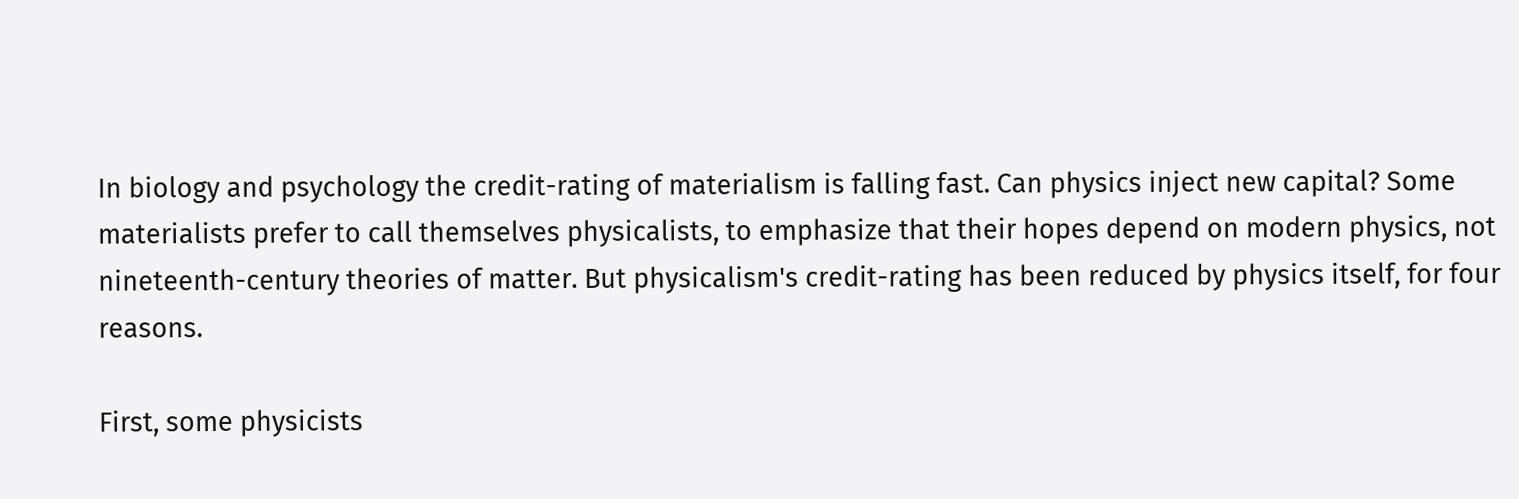In biology and psychology the credit-rating of materialism is falling fast. Can physics inject new capital? Some materialists prefer to call themselves physicalists, to emphasize that their hopes depend on modern physics, not nineteenth-century theories of matter. But physicalism's credit-rating has been reduced by physics itself, for four reasons.

First, some physicists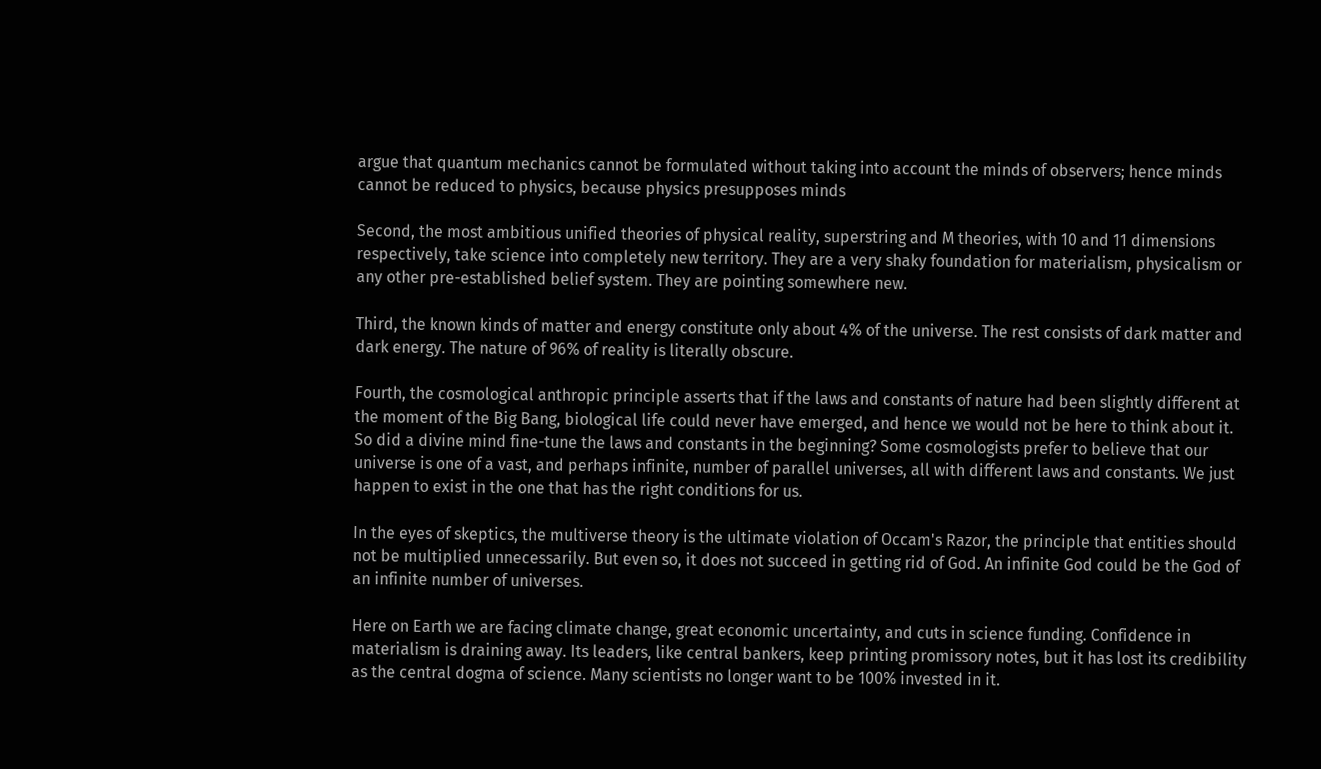argue that quantum mechanics cannot be formulated without taking into account the minds of observers; hence minds cannot be reduced to physics, because physics presupposes minds

Second, the most ambitious unified theories of physical reality, superstring and M theories, with 10 and 11 dimensions respectively, take science into completely new territory. They are a very shaky foundation for materialism, physicalism or any other pre-established belief system. They are pointing somewhere new.

Third, the known kinds of matter and energy constitute only about 4% of the universe. The rest consists of dark matter and dark energy. The nature of 96% of reality is literally obscure.

Fourth, the cosmological anthropic principle asserts that if the laws and constants of nature had been slightly different at the moment of the Big Bang, biological life could never have emerged, and hence we would not be here to think about it. So did a divine mind fine-tune the laws and constants in the beginning? Some cosmologists prefer to believe that our universe is one of a vast, and perhaps infinite, number of parallel universes, all with different laws and constants. We just happen to exist in the one that has the right conditions for us.

In the eyes of skeptics, the multiverse theory is the ultimate violation of Occam's Razor, the principle that entities should not be multiplied unnecessarily. But even so, it does not succeed in getting rid of God. An infinite God could be the God of an infinite number of universes.

Here on Earth we are facing climate change, great economic uncertainty, and cuts in science funding. Confidence in materialism is draining away. Its leaders, like central bankers, keep printing promissory notes, but it has lost its credibility as the central dogma of science. Many scientists no longer want to be 100% invested in it.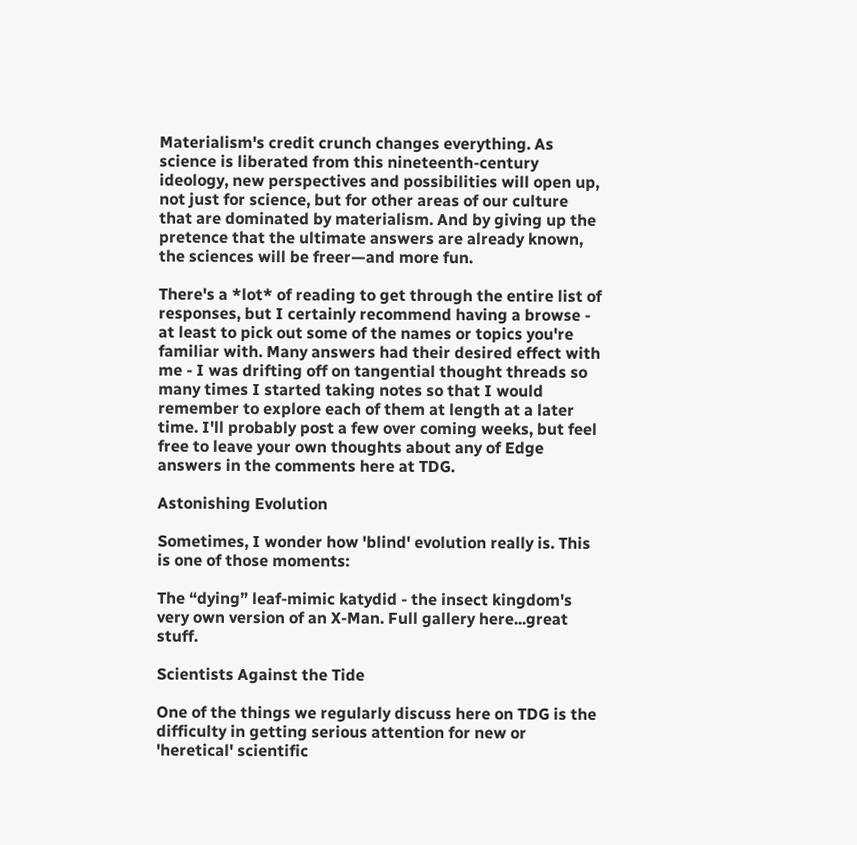Materialism's credit crunch changes everything. As science is liberated from this nineteenth-century ideology, new perspectives and possibilities will open up, not just for science, but for other areas of our culture that are dominated by materialism. And by giving up the pretence that the ultimate answers are already known, the sciences will be freer—and more fun.

There's a *lot* of reading to get through the entire list of responses, but I certainly recommend having a browse - at least to pick out some of the names or topics you're familiar with. Many answers had their desired effect with me - I was drifting off on tangential thought threads so many times I started taking notes so that I would remember to explore each of them at length at a later time. I'll probably post a few over coming weeks, but feel free to leave your own thoughts about any of Edge answers in the comments here at TDG.

Astonishing Evolution

Sometimes, I wonder how 'blind' evolution really is. This is one of those moments:

The “dying” leaf-mimic katydid - the insect kingdom's very own version of an X-Man. Full gallery here...great stuff.

Scientists Against the Tide

One of the things we regularly discuss here on TDG is the difficulty in getting serious attention for new or 'heretical' scientific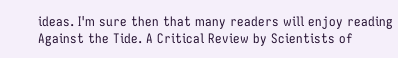ideas. I'm sure then that many readers will enjoy reading Against the Tide. A Critical Review by Scientists of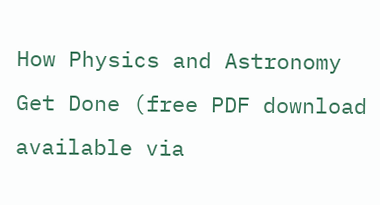How Physics and Astronomy Get Done (free PDF download available via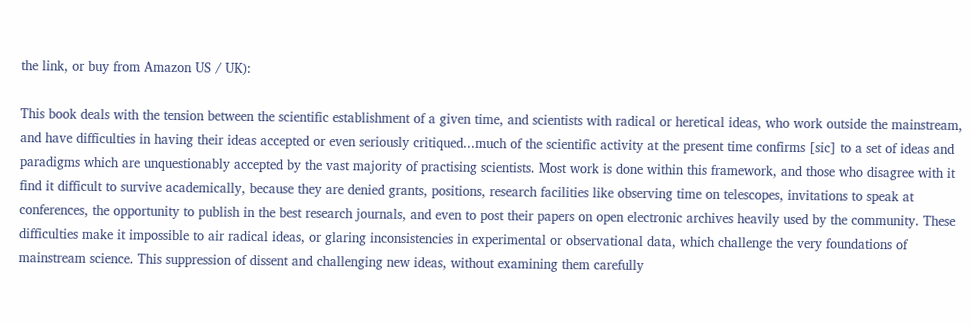the link, or buy from Amazon US / UK):

This book deals with the tension between the scientific establishment of a given time, and scientists with radical or heretical ideas, who work outside the mainstream, and have difficulties in having their ideas accepted or even seriously critiqued...much of the scientific activity at the present time confirms [sic] to a set of ideas and paradigms which are unquestionably accepted by the vast majority of practising scientists. Most work is done within this framework, and those who disagree with it find it difficult to survive academically, because they are denied grants, positions, research facilities like observing time on telescopes, invitations to speak at conferences, the opportunity to publish in the best research journals, and even to post their papers on open electronic archives heavily used by the community. These difficulties make it impossible to air radical ideas, or glaring inconsistencies in experimental or observational data, which challenge the very foundations of mainstream science. This suppression of dissent and challenging new ideas, without examining them carefully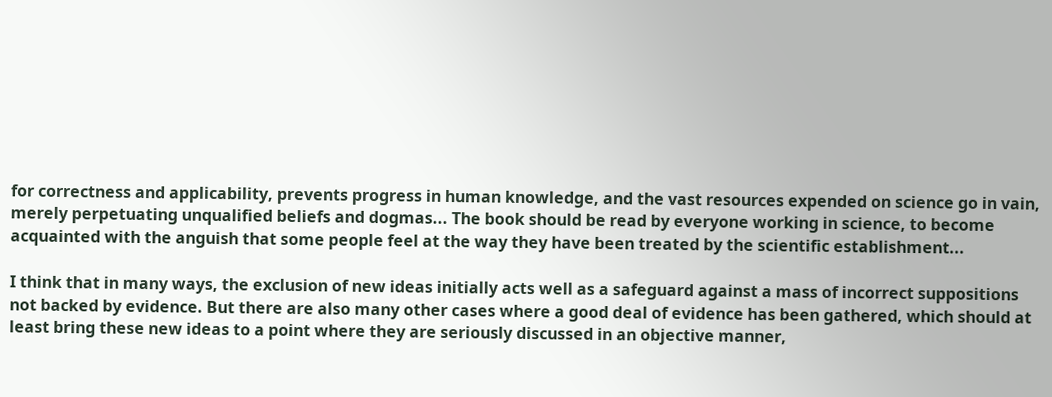for correctness and applicability, prevents progress in human knowledge, and the vast resources expended on science go in vain, merely perpetuating unqualified beliefs and dogmas... The book should be read by everyone working in science, to become acquainted with the anguish that some people feel at the way they have been treated by the scientific establishment...

I think that in many ways, the exclusion of new ideas initially acts well as a safeguard against a mass of incorrect suppositions not backed by evidence. But there are also many other cases where a good deal of evidence has been gathered, which should at least bring these new ideas to a point where they are seriously discussed in an objective manner,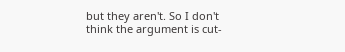but they aren't. So I don't think the argument is cut-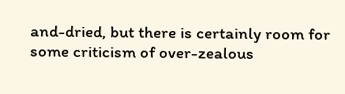and-dried, but there is certainly room for some criticism of over-zealous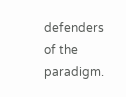defenders of the paradigm.